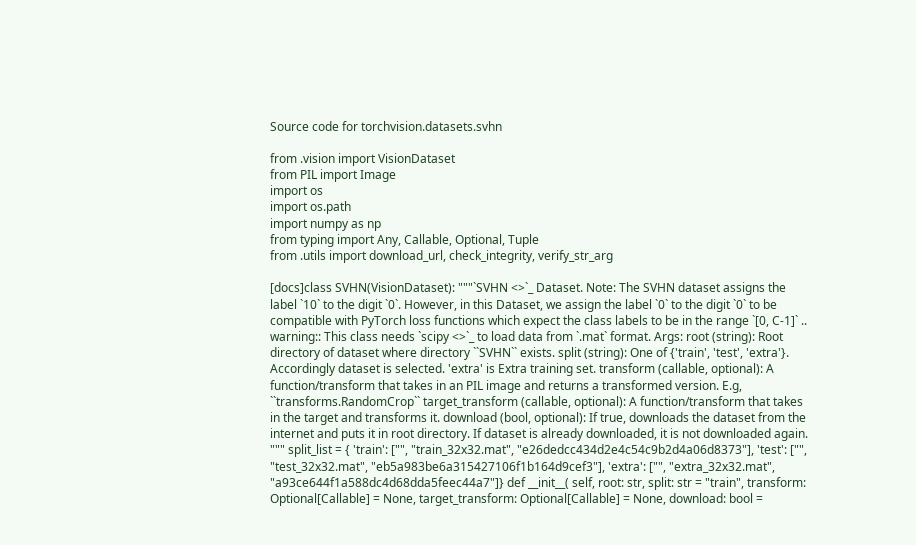Source code for torchvision.datasets.svhn

from .vision import VisionDataset
from PIL import Image
import os
import os.path
import numpy as np
from typing import Any, Callable, Optional, Tuple
from .utils import download_url, check_integrity, verify_str_arg

[docs]class SVHN(VisionDataset): """`SVHN <>`_ Dataset. Note: The SVHN dataset assigns the label `10` to the digit `0`. However, in this Dataset, we assign the label `0` to the digit `0` to be compatible with PyTorch loss functions which expect the class labels to be in the range `[0, C-1]` .. warning:: This class needs `scipy <>`_ to load data from `.mat` format. Args: root (string): Root directory of dataset where directory ``SVHN`` exists. split (string): One of {'train', 'test', 'extra'}. Accordingly dataset is selected. 'extra' is Extra training set. transform (callable, optional): A function/transform that takes in an PIL image and returns a transformed version. E.g, ``transforms.RandomCrop`` target_transform (callable, optional): A function/transform that takes in the target and transforms it. download (bool, optional): If true, downloads the dataset from the internet and puts it in root directory. If dataset is already downloaded, it is not downloaded again. """ split_list = { 'train': ["", "train_32x32.mat", "e26dedcc434d2e4c54c9b2d4a06d8373"], 'test': ["", "test_32x32.mat", "eb5a983be6a315427106f1b164d9cef3"], 'extra': ["", "extra_32x32.mat", "a93ce644f1a588dc4d68dda5feec44a7"]} def __init__( self, root: str, split: str = "train", transform: Optional[Callable] = None, target_transform: Optional[Callable] = None, download: bool =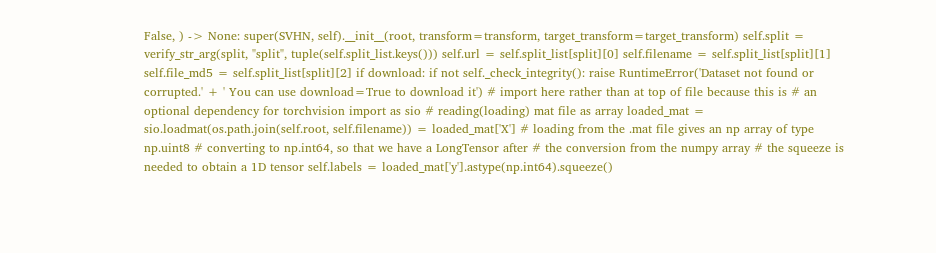False, ) -> None: super(SVHN, self).__init__(root, transform=transform, target_transform=target_transform) self.split = verify_str_arg(split, "split", tuple(self.split_list.keys())) self.url = self.split_list[split][0] self.filename = self.split_list[split][1] self.file_md5 = self.split_list[split][2] if download: if not self._check_integrity(): raise RuntimeError('Dataset not found or corrupted.' + ' You can use download=True to download it') # import here rather than at top of file because this is # an optional dependency for torchvision import as sio # reading(loading) mat file as array loaded_mat = sio.loadmat(os.path.join(self.root, self.filename)) = loaded_mat['X'] # loading from the .mat file gives an np array of type np.uint8 # converting to np.int64, so that we have a LongTensor after # the conversion from the numpy array # the squeeze is needed to obtain a 1D tensor self.labels = loaded_mat['y'].astype(np.int64).squeeze()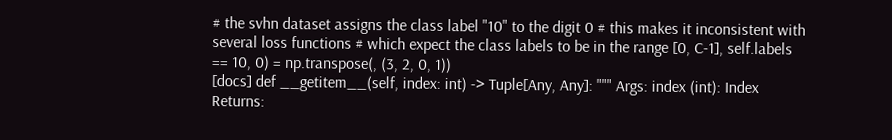# the svhn dataset assigns the class label "10" to the digit 0 # this makes it inconsistent with several loss functions # which expect the class labels to be in the range [0, C-1], self.labels == 10, 0) = np.transpose(, (3, 2, 0, 1))
[docs] def __getitem__(self, index: int) -> Tuple[Any, Any]: """ Args: index (int): Index Returns: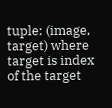tuple: (image, target) where target is index of the target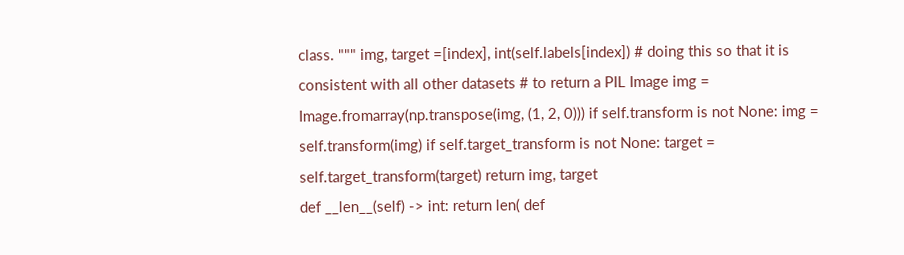class. """ img, target =[index], int(self.labels[index]) # doing this so that it is consistent with all other datasets # to return a PIL Image img = Image.fromarray(np.transpose(img, (1, 2, 0))) if self.transform is not None: img = self.transform(img) if self.target_transform is not None: target = self.target_transform(target) return img, target
def __len__(self) -> int: return len( def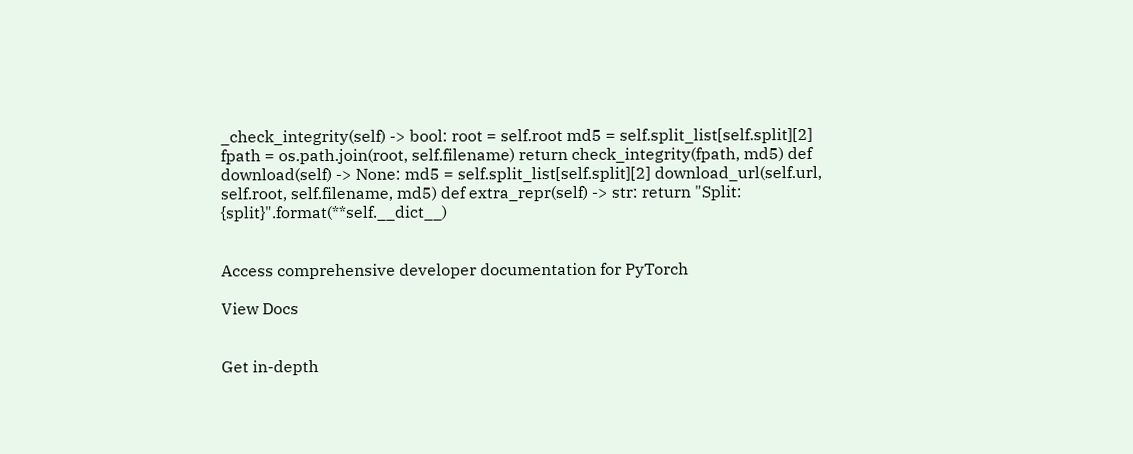_check_integrity(self) -> bool: root = self.root md5 = self.split_list[self.split][2] fpath = os.path.join(root, self.filename) return check_integrity(fpath, md5) def download(self) -> None: md5 = self.split_list[self.split][2] download_url(self.url, self.root, self.filename, md5) def extra_repr(self) -> str: return "Split: {split}".format(**self.__dict__)


Access comprehensive developer documentation for PyTorch

View Docs


Get in-depth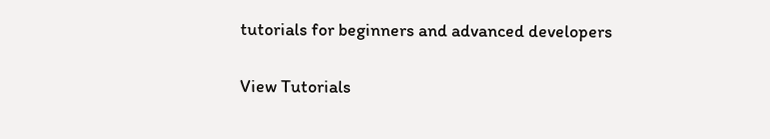tutorials for beginners and advanced developers

View Tutorials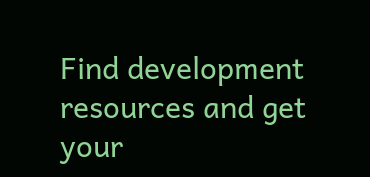Find development resources and get your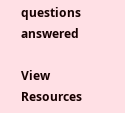questions answered

View Resources